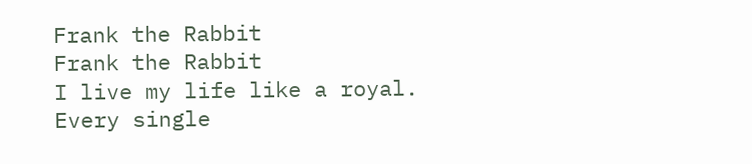Frank the Rabbit
Frank the Rabbit
I live my life like a royal.
Every single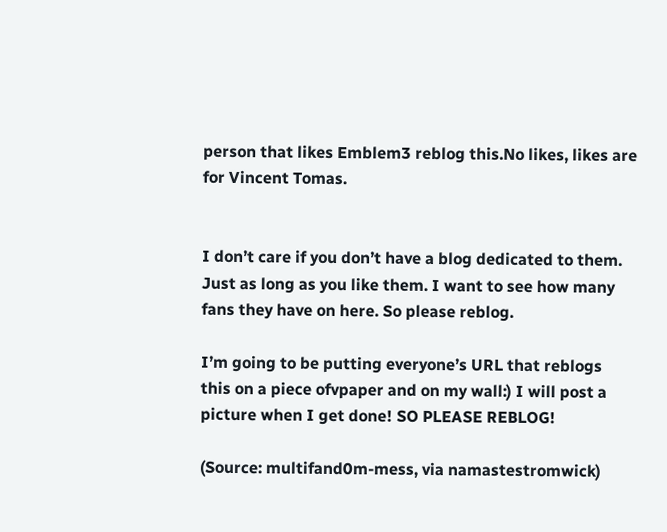person that likes Emblem3 reblog this.No likes, likes are for Vincent Tomas.


I don’t care if you don’t have a blog dedicated to them. Just as long as you like them. I want to see how many fans they have on here. So please reblog.

I’m going to be putting everyone’s URL that reblogs this on a piece ofvpaper and on my wall:) I will post a picture when I get done! SO PLEASE REBLOG!

(Source: multifand0m-mess, via namastestromwick)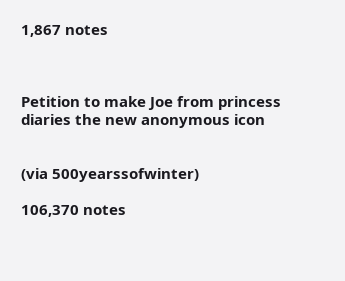1,867 notes



Petition to make Joe from princess diaries the new anonymous icon


(via 500yearssofwinter)

106,370 notes